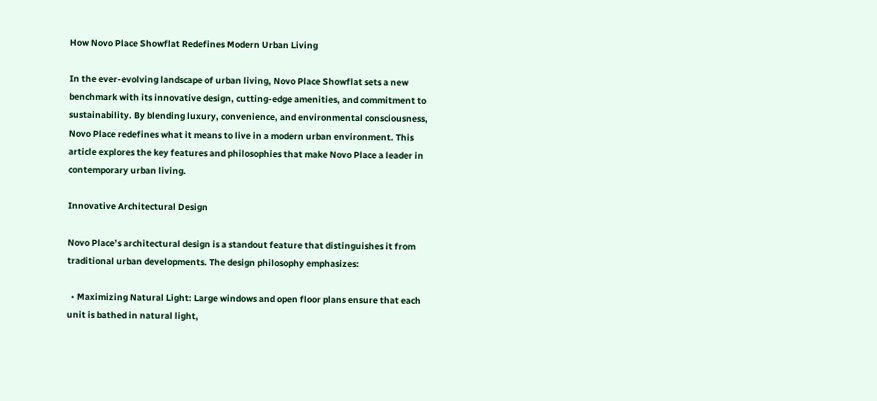How Novo Place Showflat Redefines Modern Urban Living

In the ever-evolving landscape of urban living, Novo Place Showflat sets a new benchmark with its innovative design, cutting-edge amenities, and commitment to sustainability. By blending luxury, convenience, and environmental consciousness, Novo Place redefines what it means to live in a modern urban environment. This article explores the key features and philosophies that make Novo Place a leader in contemporary urban living.

Innovative Architectural Design

Novo Place’s architectural design is a standout feature that distinguishes it from traditional urban developments. The design philosophy emphasizes:

  • Maximizing Natural Light: Large windows and open floor plans ensure that each unit is bathed in natural light,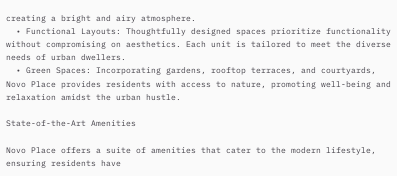creating a bright and airy atmosphere.
  • Functional Layouts: Thoughtfully designed spaces prioritize functionality without compromising on aesthetics. Each unit is tailored to meet the diverse needs of urban dwellers.
  • Green Spaces: Incorporating gardens, rooftop terraces, and courtyards, Novo Place provides residents with access to nature, promoting well-being and relaxation amidst the urban hustle.

State-of-the-Art Amenities

Novo Place offers a suite of amenities that cater to the modern lifestyle, ensuring residents have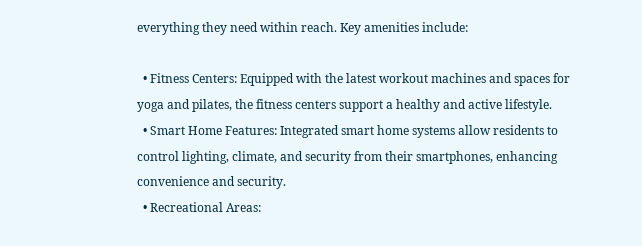everything they need within reach. Key amenities include:

  • Fitness Centers: Equipped with the latest workout machines and spaces for yoga and pilates, the fitness centers support a healthy and active lifestyle.
  • Smart Home Features: Integrated smart home systems allow residents to control lighting, climate, and security from their smartphones, enhancing convenience and security.
  • Recreational Areas: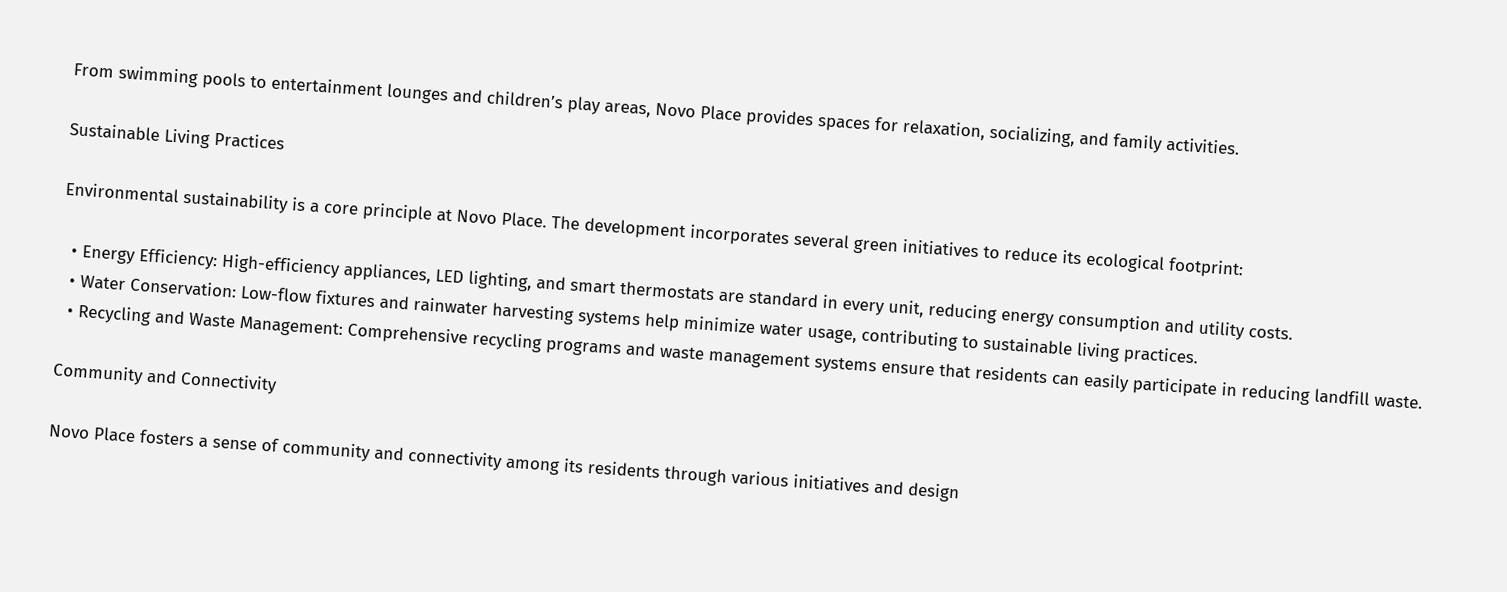From swimming pools to entertainment lounges and children’s play areas, Novo Place provides spaces for relaxation, socializing, and family activities.

Sustainable Living Practices

Environmental sustainability is a core principle at Novo Place. The development incorporates several green initiatives to reduce its ecological footprint:

  • Energy Efficiency: High-efficiency appliances, LED lighting, and smart thermostats are standard in every unit, reducing energy consumption and utility costs.
  • Water Conservation: Low-flow fixtures and rainwater harvesting systems help minimize water usage, contributing to sustainable living practices.
  • Recycling and Waste Management: Comprehensive recycling programs and waste management systems ensure that residents can easily participate in reducing landfill waste.

Community and Connectivity

Novo Place fosters a sense of community and connectivity among its residents through various initiatives and design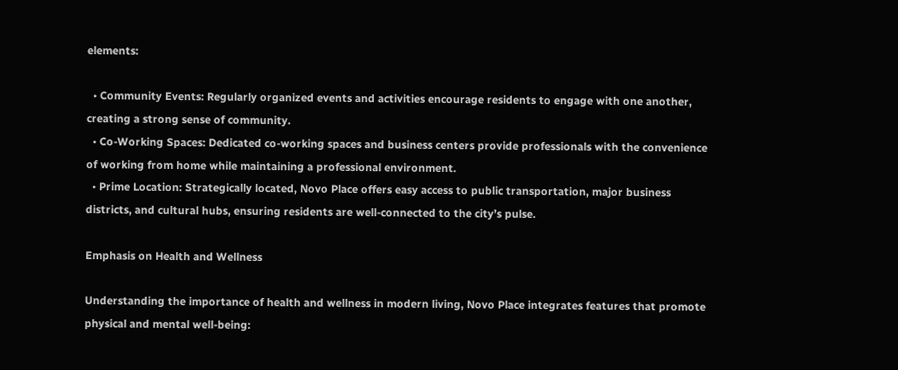elements:

  • Community Events: Regularly organized events and activities encourage residents to engage with one another, creating a strong sense of community.
  • Co-Working Spaces: Dedicated co-working spaces and business centers provide professionals with the convenience of working from home while maintaining a professional environment.
  • Prime Location: Strategically located, Novo Place offers easy access to public transportation, major business districts, and cultural hubs, ensuring residents are well-connected to the city’s pulse.

Emphasis on Health and Wellness

Understanding the importance of health and wellness in modern living, Novo Place integrates features that promote physical and mental well-being: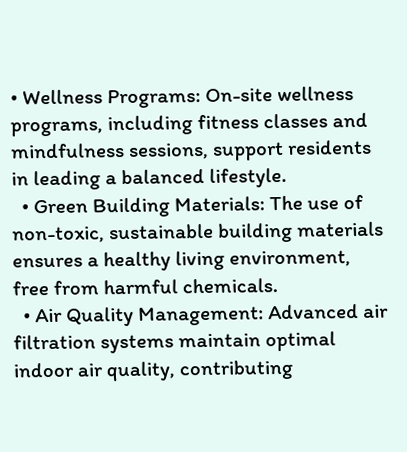• Wellness Programs: On-site wellness programs, including fitness classes and mindfulness sessions, support residents in leading a balanced lifestyle.
  • Green Building Materials: The use of non-toxic, sustainable building materials ensures a healthy living environment, free from harmful chemicals.
  • Air Quality Management: Advanced air filtration systems maintain optimal indoor air quality, contributing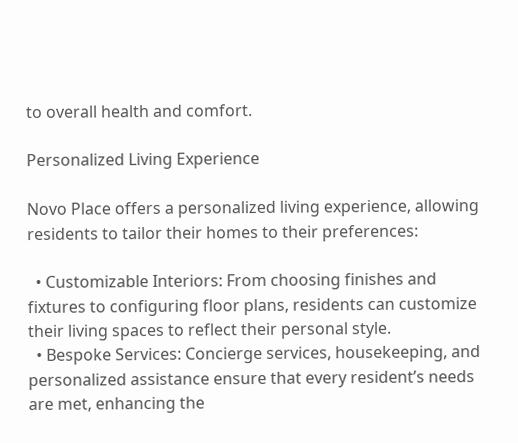to overall health and comfort.

Personalized Living Experience

Novo Place offers a personalized living experience, allowing residents to tailor their homes to their preferences:

  • Customizable Interiors: From choosing finishes and fixtures to configuring floor plans, residents can customize their living spaces to reflect their personal style.
  • Bespoke Services: Concierge services, housekeeping, and personalized assistance ensure that every resident’s needs are met, enhancing the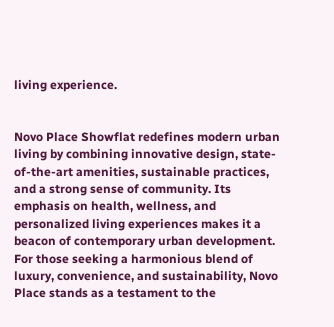living experience.


Novo Place Showflat redefines modern urban living by combining innovative design, state-of-the-art amenities, sustainable practices, and a strong sense of community. Its emphasis on health, wellness, and personalized living experiences makes it a beacon of contemporary urban development. For those seeking a harmonious blend of luxury, convenience, and sustainability, Novo Place stands as a testament to the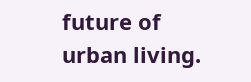future of urban living.